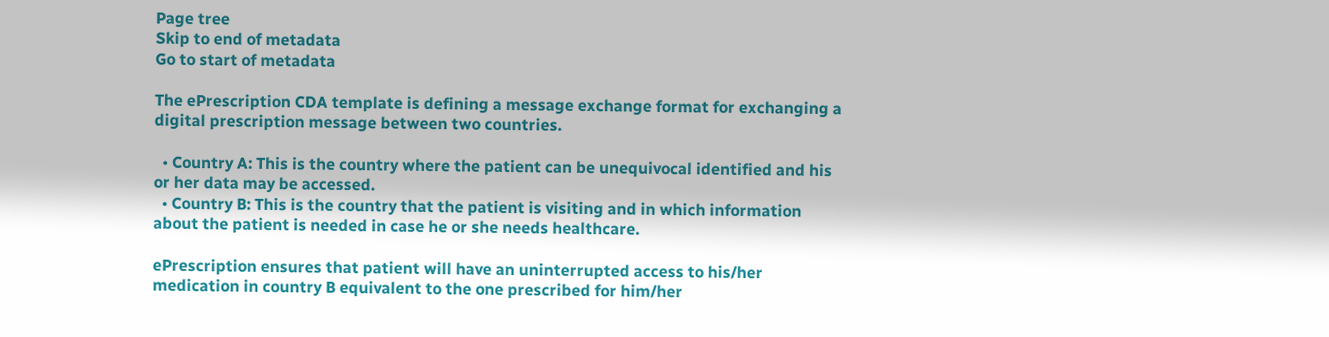Page tree
Skip to end of metadata
Go to start of metadata

The ePrescription CDA template is defining a message exchange format for exchanging a digital prescription message between two countries.

  • Country A: This is the country where the patient can be unequivocal identified and his or her data may be accessed.
  • Country B: This is the country that the patient is visiting and in which information about the patient is needed in case he or she needs healthcare.

ePrescription ensures that patient will have an uninterrupted access to his/her medication in country B equivalent to the one prescribed for him/her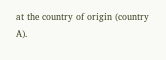at the country of origin (country A).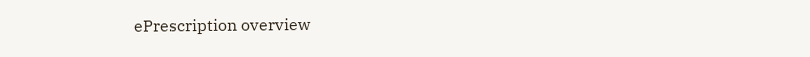ePrescription overview